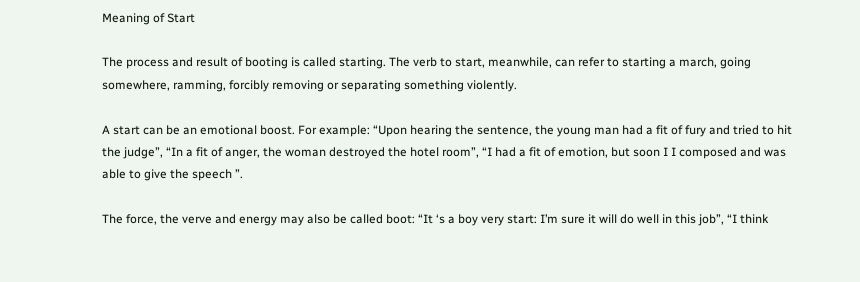Meaning of Start

The process and result of booting is called starting. The verb to start, meanwhile, can refer to starting a march, going somewhere, ramming, forcibly removing or separating something violently.

A start can be an emotional boost. For example: “Upon hearing the sentence, the young man had a fit of fury and tried to hit the judge”, “In a fit of anger, the woman destroyed the hotel room”, “I had a fit of emotion, but soon I I composed and was able to give the speech ”.

The force, the verve and energy may also be called boot: “It ‘s a boy very start: I’m sure it will do well in this job”, “I think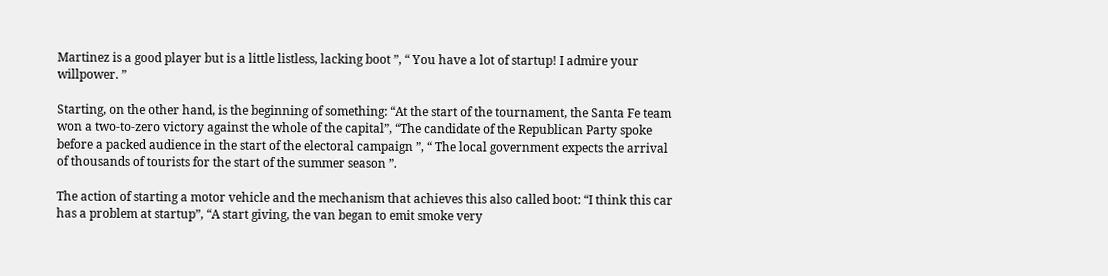Martinez is a good player but is a little listless, lacking boot ”, “ You have a lot of startup! I admire your willpower. ”

Starting, on the other hand, is the beginning of something: “At the start of the tournament, the Santa Fe team won a two-to-zero victory against the whole of the capital”, “The candidate of the Republican Party spoke before a packed audience in the start of the electoral campaign ”, “ The local government expects the arrival of thousands of tourists for the start of the summer season ”.

The action of starting a motor vehicle and the mechanism that achieves this also called boot: “I think this car has a problem at startup”, “A start giving, the van began to emit smoke very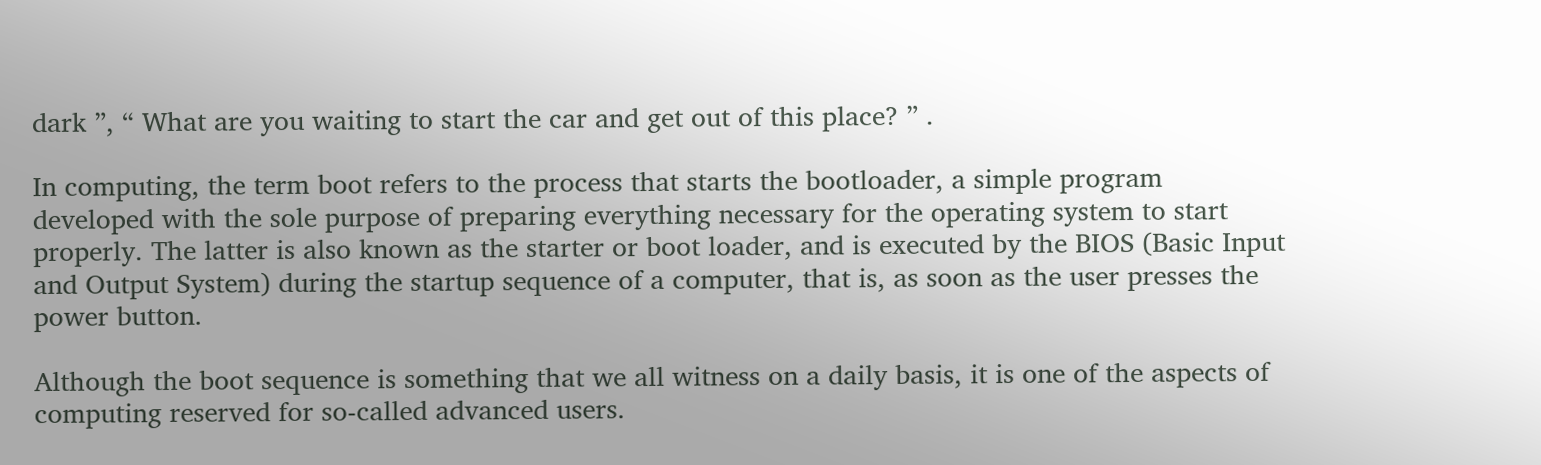dark ”, “ What are you waiting to start the car and get out of this place? ” .

In computing, the term boot refers to the process that starts the bootloader, a simple program developed with the sole purpose of preparing everything necessary for the operating system to start properly. The latter is also known as the starter or boot loader, and is executed by the BIOS (Basic Input and Output System) during the startup sequence of a computer, that is, as soon as the user presses the power button.

Although the boot sequence is something that we all witness on a daily basis, it is one of the aspects of computing reserved for so-called advanced users.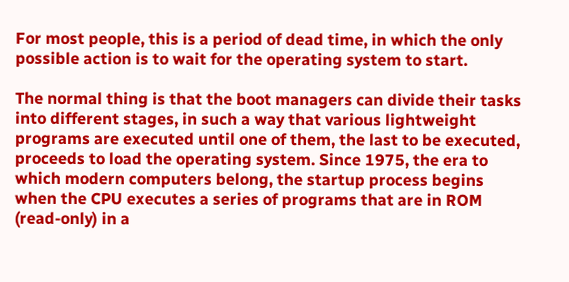For most people, this is a period of dead time, in which the only possible action is to wait for the operating system to start.

The normal thing is that the boot managers can divide their tasks into different stages, in such a way that various lightweight programs are executed until one of them, the last to be executed, proceeds to load the operating system. Since 1975, the era to which modern computers belong, the startup process begins when the CPU executes a series of programs that are in ROM (read-only) in a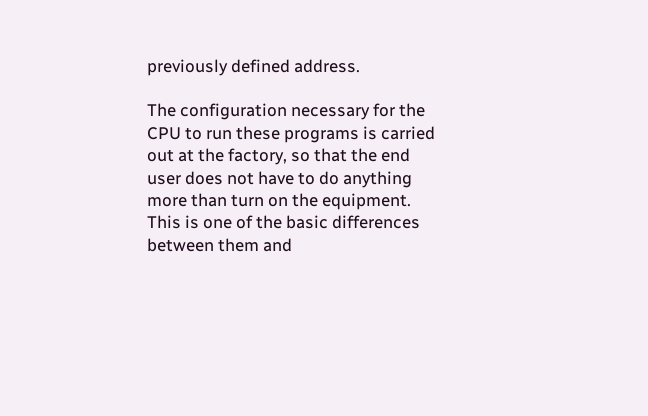previously defined address.

The configuration necessary for the CPU to run these programs is carried out at the factory, so that the end user does not have to do anything more than turn on the equipment. This is one of the basic differences between them and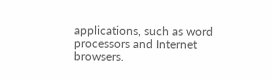applications, such as word processors and Internet browsers.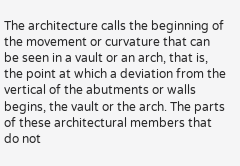The architecture calls the beginning of the movement or curvature that can be seen in a vault or an arch, that is, the point at which a deviation from the vertical of the abutments or walls begins, the vault or the arch. The parts of these architectural members that do not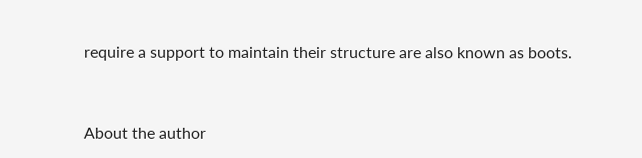require a support to maintain their structure are also known as boots.


About the author